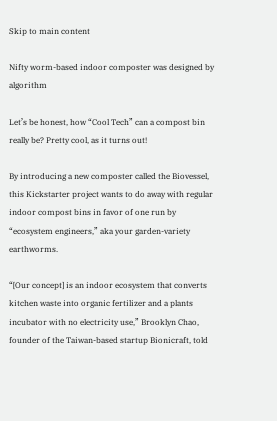Skip to main content

Nifty worm-based indoor composter was designed by algorithm

Let’s be honest, how “Cool Tech” can a compost bin really be? Pretty cool, as it turns out!

By introducing a new composter called the Biovessel, this Kickstarter project wants to do away with regular indoor compost bins in favor of one run by “ecosystem engineers,” aka your garden-variety earthworms.

“[Our concept] is an indoor ecosystem that converts kitchen waste into organic fertilizer and a plants incubator with no electricity use,” Brooklyn Chao, founder of the Taiwan-based startup Bionicraft, told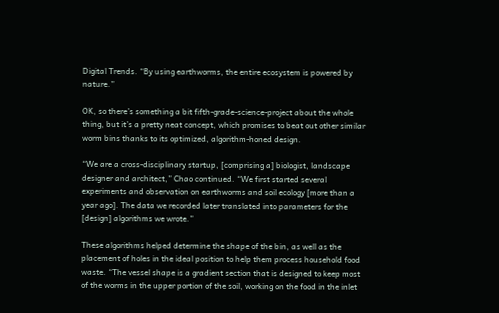Digital Trends. “By using earthworms, the entire ecosystem is powered by nature.”

OK, so there’s something a bit fifth-grade-science-project about the whole thing, but it’s a pretty neat concept, which promises to beat out other similar worm bins thanks to its optimized, algorithm-honed design.

“We are a cross-disciplinary startup, [comprising a] biologist, landscape designer and architect,” Chao continued. “We first started several experiments and observation on earthworms and soil ecology [more than a year ago]. The data we recorded later translated into parameters for the [design] algorithms we wrote.”

These algorithms helped determine the shape of the bin, as well as the placement of holes in the ideal position to help them process household food waste. “The vessel shape is a gradient section that is designed to keep most of the worms in the upper portion of the soil, working on the food in the inlet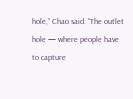hole,” Chao said. “The outlet hole — where people have to capture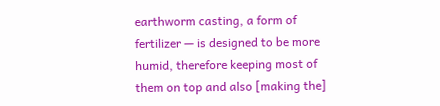earthworm casting, a form of fertilizer — is designed to be more humid, therefore keeping most of them on top and also [making the]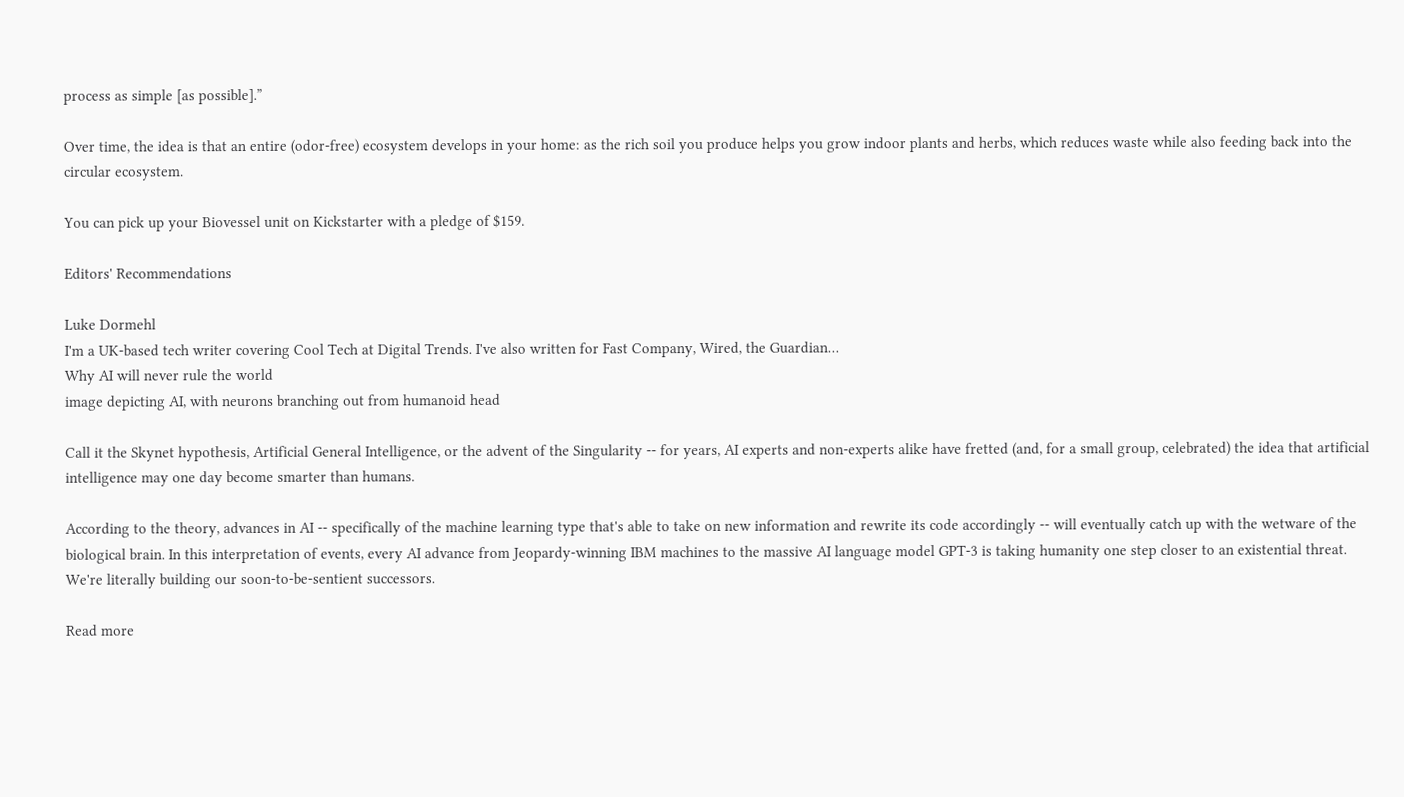process as simple [as possible].”

Over time, the idea is that an entire (odor-free) ecosystem develops in your home: as the rich soil you produce helps you grow indoor plants and herbs, which reduces waste while also feeding back into the circular ecosystem.

You can pick up your Biovessel unit on Kickstarter with a pledge of $159.

Editors' Recommendations

Luke Dormehl
I'm a UK-based tech writer covering Cool Tech at Digital Trends. I've also written for Fast Company, Wired, the Guardian…
Why AI will never rule the world
image depicting AI, with neurons branching out from humanoid head

Call it the Skynet hypothesis, Artificial General Intelligence, or the advent of the Singularity -- for years, AI experts and non-experts alike have fretted (and, for a small group, celebrated) the idea that artificial intelligence may one day become smarter than humans.

According to the theory, advances in AI -- specifically of the machine learning type that's able to take on new information and rewrite its code accordingly -- will eventually catch up with the wetware of the biological brain. In this interpretation of events, every AI advance from Jeopardy-winning IBM machines to the massive AI language model GPT-3 is taking humanity one step closer to an existential threat. We're literally building our soon-to-be-sentient successors.

Read more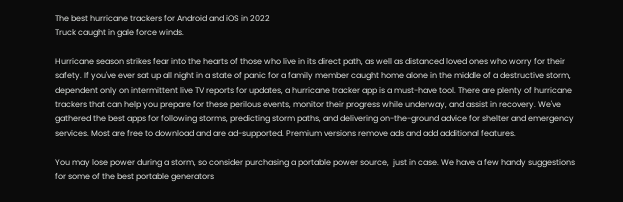The best hurricane trackers for Android and iOS in 2022
Truck caught in gale force winds.

Hurricane season strikes fear into the hearts of those who live in its direct path, as well as distanced loved ones who worry for their safety. If you've ever sat up all night in a state of panic for a family member caught home alone in the middle of a destructive storm, dependent only on intermittent live TV reports for updates, a hurricane tracker app is a must-have tool. There are plenty of hurricane trackers that can help you prepare for these perilous events, monitor their progress while underway, and assist in recovery. We've gathered the best apps for following storms, predicting storm paths, and delivering on-the-ground advice for shelter and emergency services. Most are free to download and are ad-supported. Premium versions remove ads and add additional features.

You may lose power during a storm, so consider purchasing a portable power source,  just in case. We have a few handy suggestions for some of the best portable generators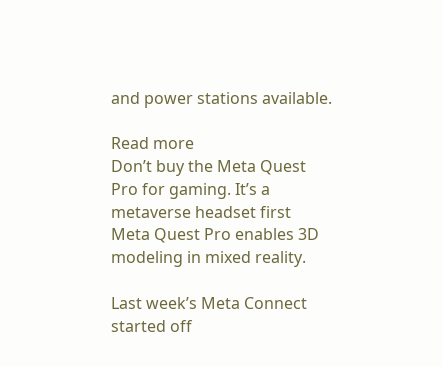and power stations available.

Read more
Don’t buy the Meta Quest Pro for gaming. It’s a metaverse headset first
Meta Quest Pro enables 3D modeling in mixed reality.

Last week’s Meta Connect started off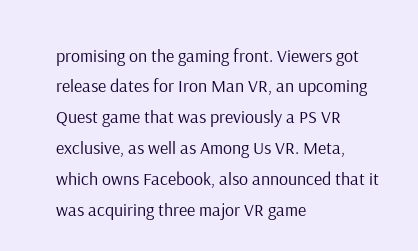promising on the gaming front. Viewers got release dates for Iron Man VR, an upcoming Quest game that was previously a PS VR exclusive, as well as Among Us VR. Meta, which owns Facebook, also announced that it was acquiring three major VR game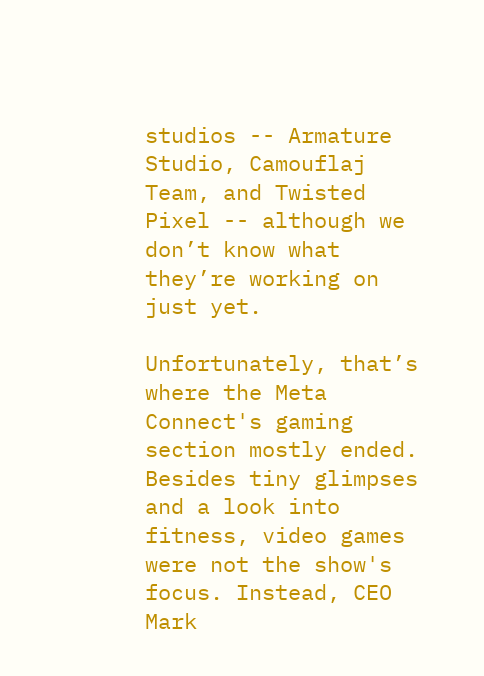studios -- Armature Studio, Camouflaj Team, and Twisted Pixel -- although we don’t know what they’re working on just yet.

Unfortunately, that’s where the Meta Connect's gaming section mostly ended. Besides tiny glimpses and a look into fitness, video games were not the show's focus. Instead, CEO Mark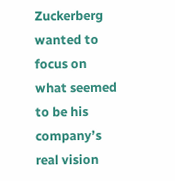Zuckerberg wanted to focus on what seemed to be his company’s real vision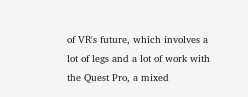of VR's future, which involves a lot of legs and a lot of work with the Quest Pro, a mixed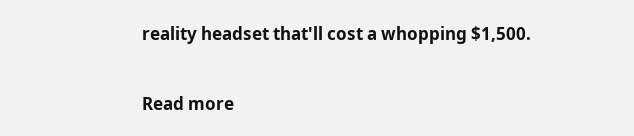reality headset that'll cost a whopping $1,500.

Read more